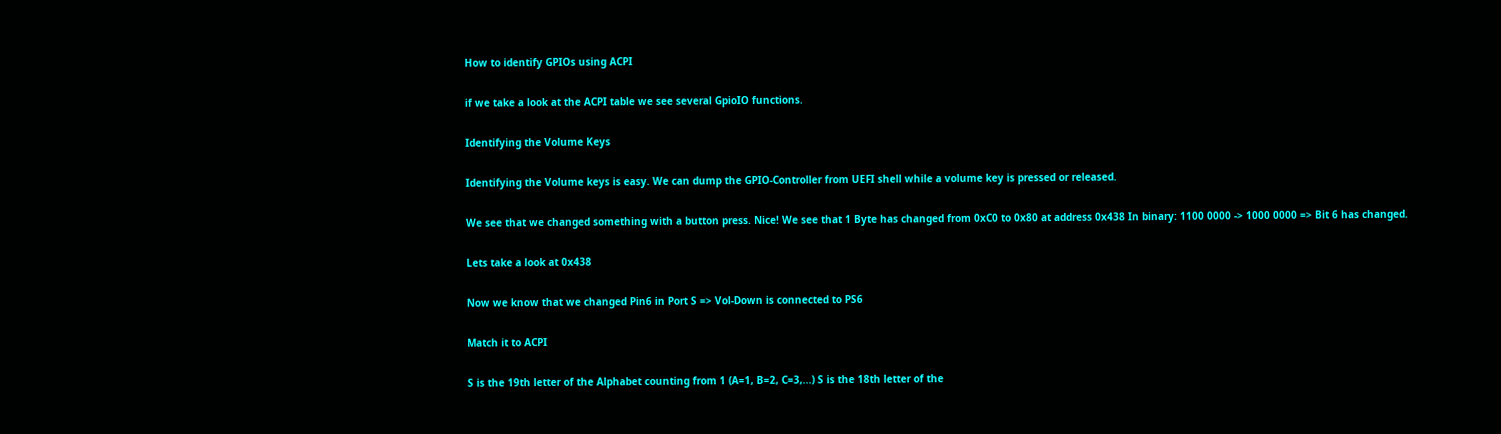How to identify GPIOs using ACPI

if we take a look at the ACPI table we see several GpioIO functions.

Identifying the Volume Keys

Identifying the Volume keys is easy. We can dump the GPIO-Controller from UEFI shell while a volume key is pressed or released.

We see that we changed something with a button press. Nice! We see that 1 Byte has changed from 0xC0 to 0x80 at address 0x438 In binary: 1100 0000 -> 1000 0000 => Bit 6 has changed.

Lets take a look at 0x438

Now we know that we changed Pin6 in Port S => Vol-Down is connected to PS6

Match it to ACPI

S is the 19th letter of the Alphabet counting from 1 (A=1, B=2, C=3,...) S is the 18th letter of the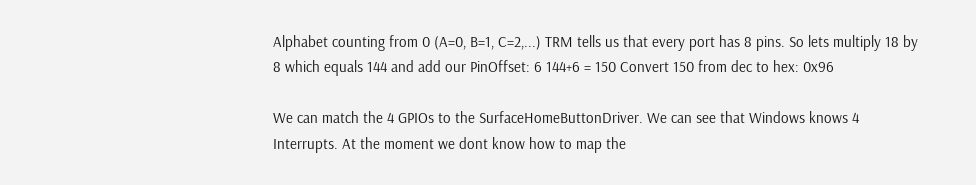Alphabet counting from 0 (A=0, B=1, C=2,...) TRM tells us that every port has 8 pins. So lets multiply 18 by 8 which equals 144 and add our PinOffset: 6 144+6 = 150 Convert 150 from dec to hex: 0x96

We can match the 4 GPIOs to the SurfaceHomeButtonDriver. We can see that Windows knows 4 Interrupts. At the moment we dont know how to map the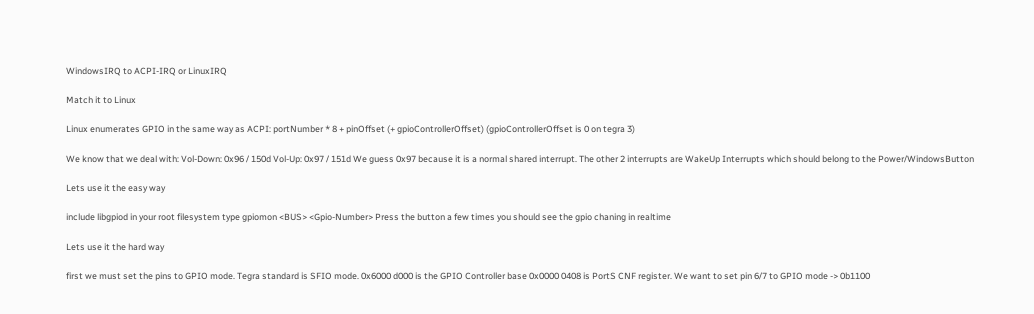WindowsIRQ to ACPI-IRQ or LinuxIRQ

Match it to Linux

Linux enumerates GPIO in the same way as ACPI: portNumber * 8 + pinOffset (+ gpioControllerOffset) (gpioControllerOffset is 0 on tegra 3)

We know that we deal with: Vol-Down: 0x96 / 150d Vol-Up: 0x97 / 151d We guess 0x97 because it is a normal shared interrupt. The other 2 interrupts are WakeUp Interrupts which should belong to the Power/WindowsButton

Lets use it the easy way

include libgpiod in your root filesystem type gpiomon <BUS> <Gpio-Number> Press the button a few times you should see the gpio chaning in realtime

Lets use it the hard way

first we must set the pins to GPIO mode. Tegra standard is SFIO mode. 0x6000 d000 is the GPIO Controller base 0x0000 0408 is PortS CNF register. We want to set pin 6/7 to GPIO mode -> 0b1100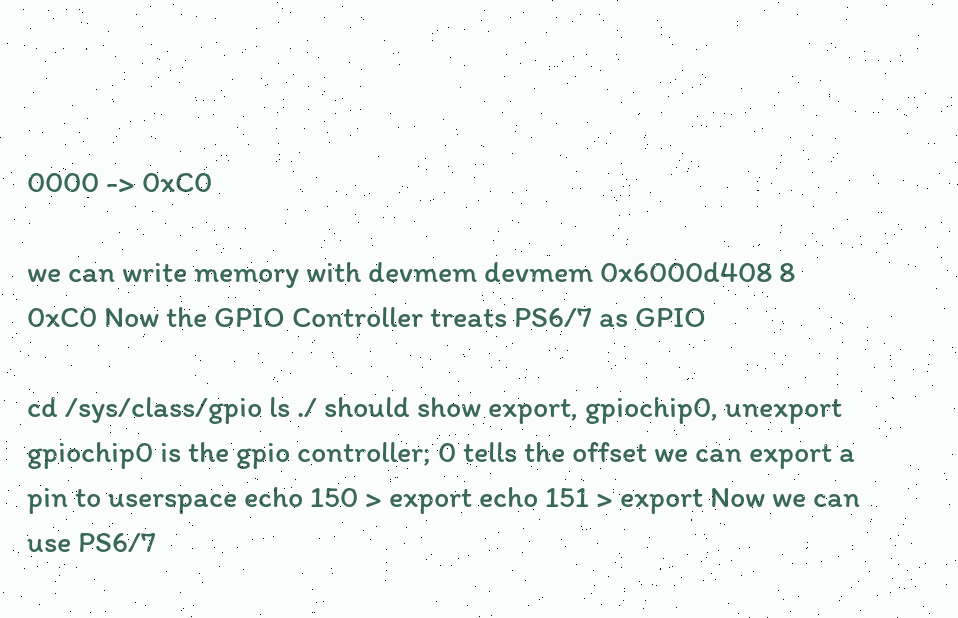0000 -> 0xC0

we can write memory with devmem devmem 0x6000d408 8 0xC0 Now the GPIO Controller treats PS6/7 as GPIO

cd /sys/class/gpio ls ./ should show export, gpiochip0, unexport gpiochip0 is the gpio controller; 0 tells the offset we can export a pin to userspace echo 150 > export echo 151 > export Now we can use PS6/7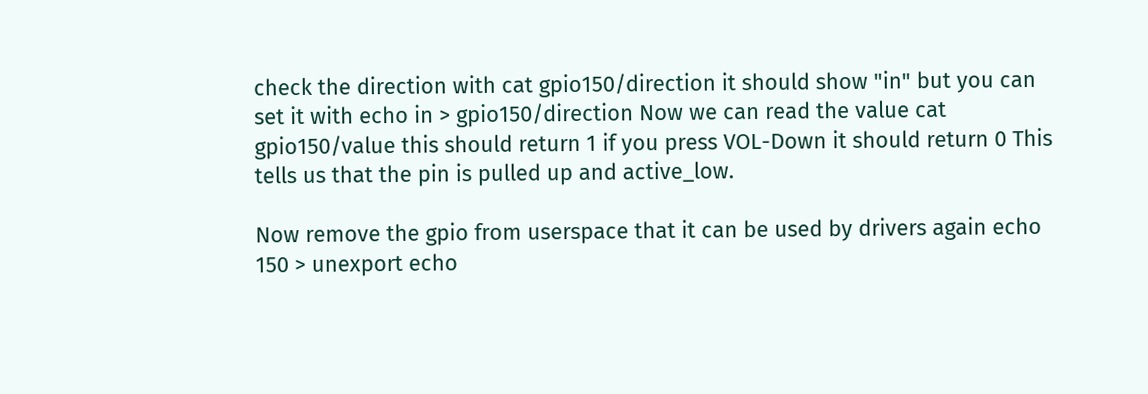check the direction with cat gpio150/direction it should show "in" but you can set it with echo in > gpio150/direction Now we can read the value cat gpio150/value this should return 1 if you press VOL-Down it should return 0 This tells us that the pin is pulled up and active_low.

Now remove the gpio from userspace that it can be used by drivers again echo 150 > unexport echo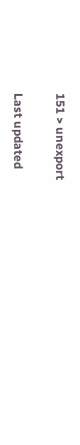151 > unexport

Last updated